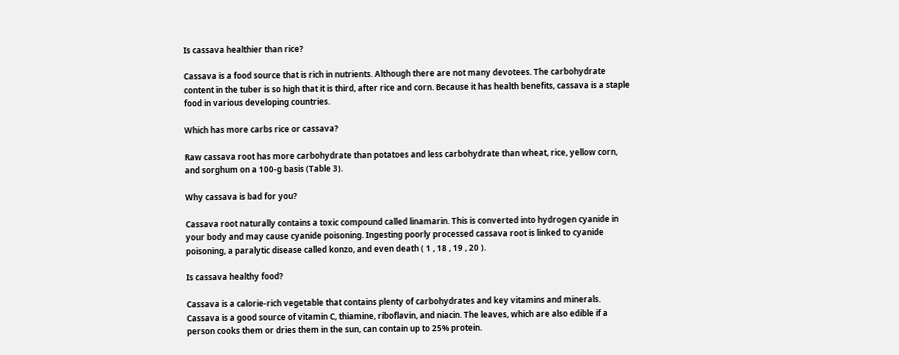Is cassava healthier than rice?

Cassava is a food source that is rich in nutrients. Although there are not many devotees. The carbohydrate content in the tuber is so high that it is third, after rice and corn. Because it has health benefits, cassava is a staple food in various developing countries.

Which has more carbs rice or cassava?

Raw cassava root has more carbohydrate than potatoes and less carbohydrate than wheat, rice, yellow corn, and sorghum on a 100-g basis (Table 3).

Why cassava is bad for you?

Cassava root naturally contains a toxic compound called linamarin. This is converted into hydrogen cyanide in your body and may cause cyanide poisoning. Ingesting poorly processed cassava root is linked to cyanide poisoning, a paralytic disease called konzo, and even death ( 1 , 18 , 19 , 20 ).

Is cassava healthy food?

Cassava is a calorie-rich vegetable that contains plenty of carbohydrates and key vitamins and minerals. Cassava is a good source of vitamin C, thiamine, riboflavin, and niacin. The leaves, which are also edible if a person cooks them or dries them in the sun, can contain up to 25% protein.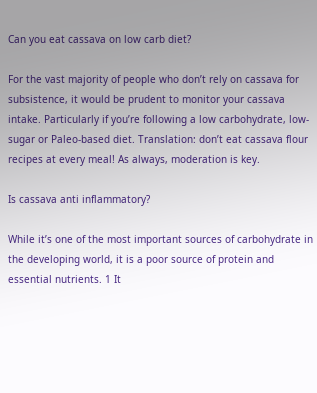Can you eat cassava on low carb diet?

For the vast majority of people who don’t rely on cassava for subsistence, it would be prudent to monitor your cassava intake. Particularly if you’re following a low carbohydrate, low-sugar or Paleo-based diet. Translation: don’t eat cassava flour recipes at every meal! As always, moderation is key.

Is cassava anti inflammatory?

While it’s one of the most important sources of carbohydrate in the developing world, it is a poor source of protein and essential nutrients. 1 It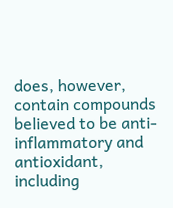does, however, contain compounds believed to be anti-inflammatory and antioxidant, including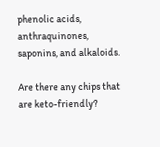phenolic acids, anthraquinones, saponins, and alkaloids.

Are there any chips that are keto-friendly?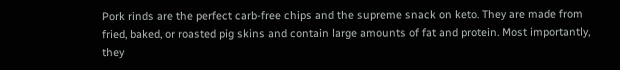Pork rinds are the perfect carb-free chips and the supreme snack on keto. They are made from fried, baked, or roasted pig skins and contain large amounts of fat and protein. Most importantly, they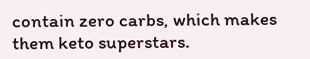contain zero carbs, which makes them keto superstars.